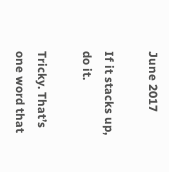June 2017

If it stacks up, do it.

Tricky. That’s one word that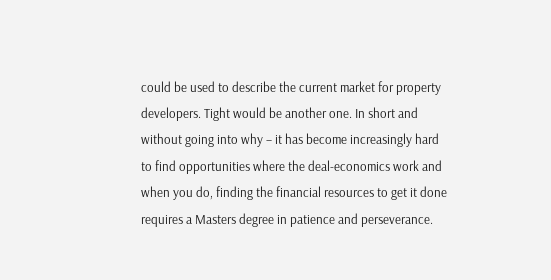could be used to describe the current market for property developers. Tight would be another one. In short and without going into why – it has become increasingly hard to find opportunities where the deal-economics work and when you do, finding the financial resources to get it done requires a Masters degree in patience and perseverance.